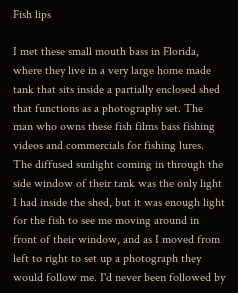Fish lips

I met these small mouth bass in Florida, where they live in a very large home made tank that sits inside a partially enclosed shed that functions as a photography set. The man who owns these fish films bass fishing videos and commercials for fishing lures. The diffused sunlight coming in through the side window of their tank was the only light I had inside the shed, but it was enough light for the fish to see me moving around in front of their window, and as I moved from left to right to set up a photograph they would follow me. I'd never been followed by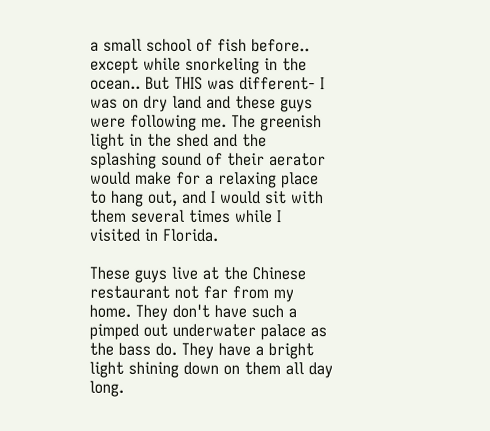a small school of fish before.. except while snorkeling in the ocean.. But THIS was different- I was on dry land and these guys were following me. The greenish light in the shed and the splashing sound of their aerator would make for a relaxing place to hang out, and I would sit with them several times while I visited in Florida.

These guys live at the Chinese restaurant not far from my home. They don't have such a pimped out underwater palace as the bass do. They have a bright light shining down on them all day long.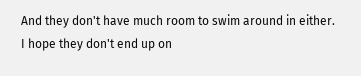And they don't have much room to swim around in either. I hope they don't end up on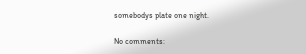somebodys plate one night.

No comments: